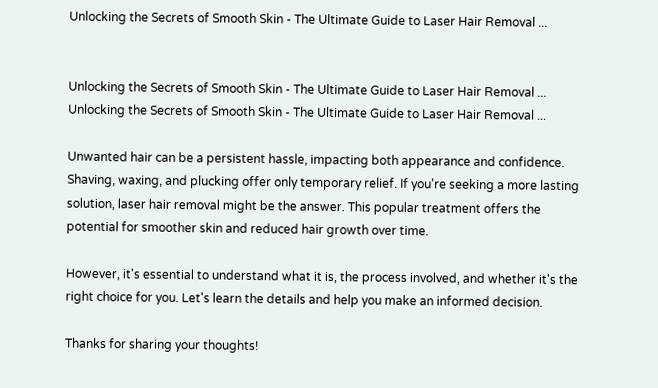Unlocking the Secrets of Smooth Skin - The Ultimate Guide to Laser Hair Removal ...


Unlocking the Secrets of Smooth Skin - The Ultimate Guide to Laser Hair Removal ...
Unlocking the Secrets of Smooth Skin - The Ultimate Guide to Laser Hair Removal ...

Unwanted hair can be a persistent hassle, impacting both appearance and confidence. Shaving, waxing, and plucking offer only temporary relief. If you're seeking a more lasting solution, laser hair removal might be the answer. This popular treatment offers the potential for smoother skin and reduced hair growth over time.

However, it's essential to understand what it is, the process involved, and whether it's the right choice for you. Let's learn the details and help you make an informed decision.

Thanks for sharing your thoughts!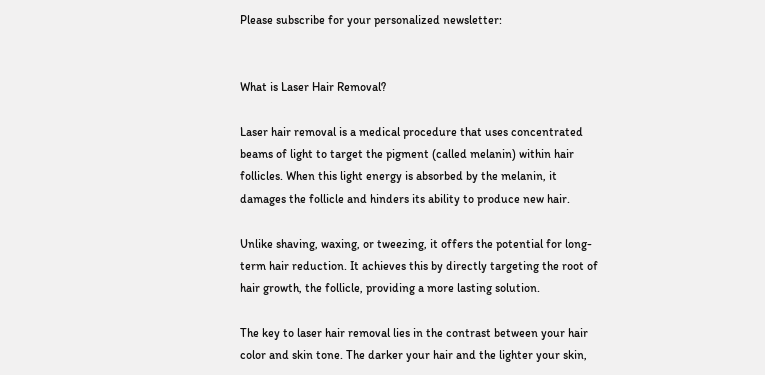Please subscribe for your personalized newsletter:


What is Laser Hair Removal?

Laser hair removal is a medical procedure that uses concentrated beams of light to target the pigment (called melanin) within hair follicles. When this light energy is absorbed by the melanin, it damages the follicle and hinders its ability to produce new hair.

Unlike shaving, waxing, or tweezing, it offers the potential for long-term hair reduction. It achieves this by directly targeting the root of hair growth, the follicle, providing a more lasting solution.

The key to laser hair removal lies in the contrast between your hair color and skin tone. The darker your hair and the lighter your skin,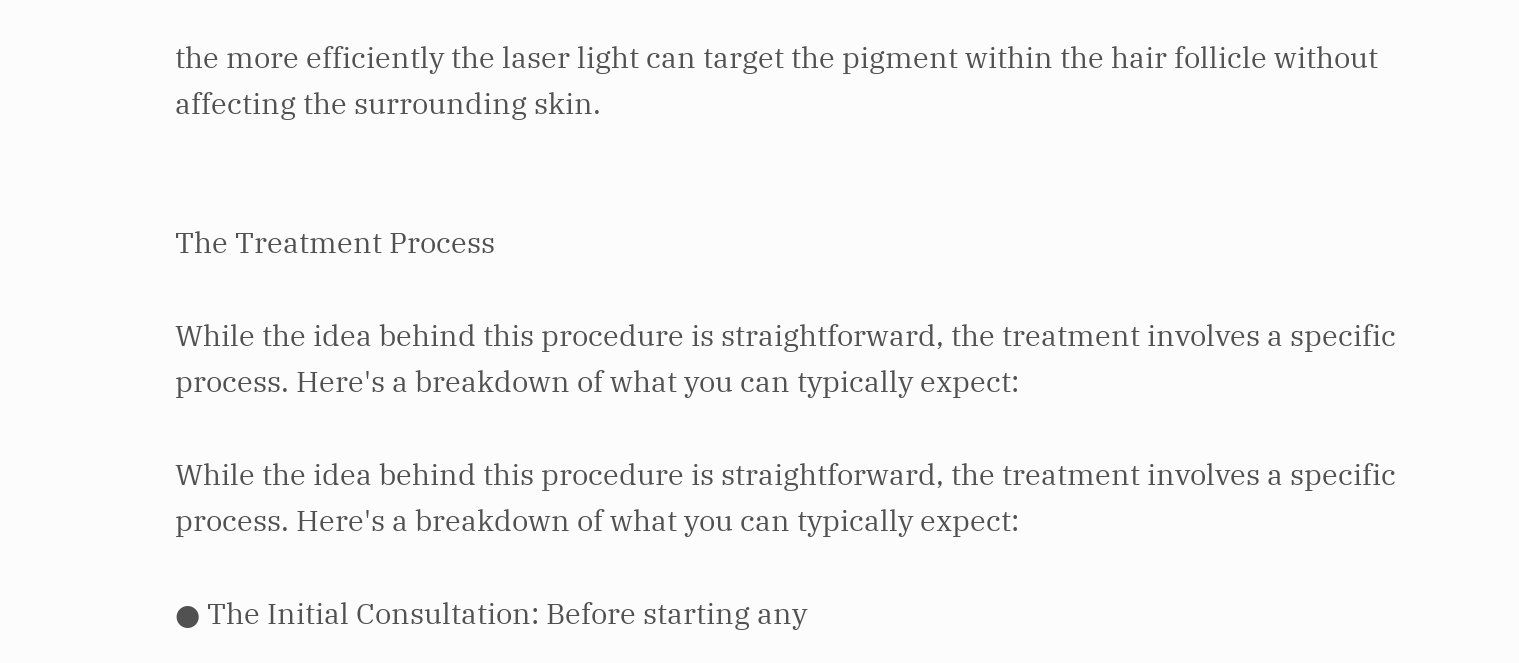the more efficiently the laser light can target the pigment within the hair follicle without affecting the surrounding skin.


The Treatment Process

While the idea behind this procedure is straightforward, the treatment involves a specific process. Here's a breakdown of what you can typically expect:

While the idea behind this procedure is straightforward, the treatment involves a specific process. Here's a breakdown of what you can typically expect:

● The Initial Consultation: Before starting any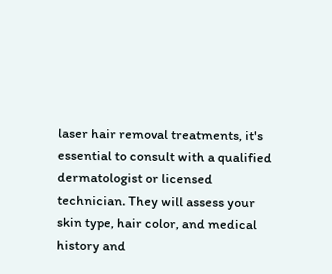laser hair removal treatments, it's essential to consult with a qualified dermatologist or licensed technician. They will assess your skin type, hair color, and medical history and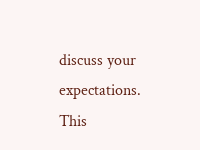discuss your expectations. This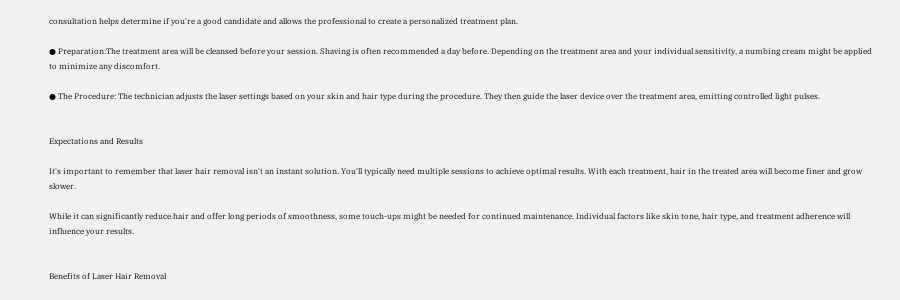consultation helps determine if you're a good candidate and allows the professional to create a personalized treatment plan.

● Preparation:The treatment area will be cleansed before your session. Shaving is often recommended a day before. Depending on the treatment area and your individual sensitivity, a numbing cream might be applied to minimize any discomfort.

● The Procedure: The technician adjusts the laser settings based on your skin and hair type during the procedure. They then guide the laser device over the treatment area, emitting controlled light pulses.


Expectations and Results

It's important to remember that laser hair removal isn't an instant solution. You'll typically need multiple sessions to achieve optimal results. With each treatment, hair in the treated area will become finer and grow slower.

While it can significantly reduce hair and offer long periods of smoothness, some touch-ups might be needed for continued maintenance. Individual factors like skin tone, hair type, and treatment adherence will influence your results.


Benefits of Laser Hair Removal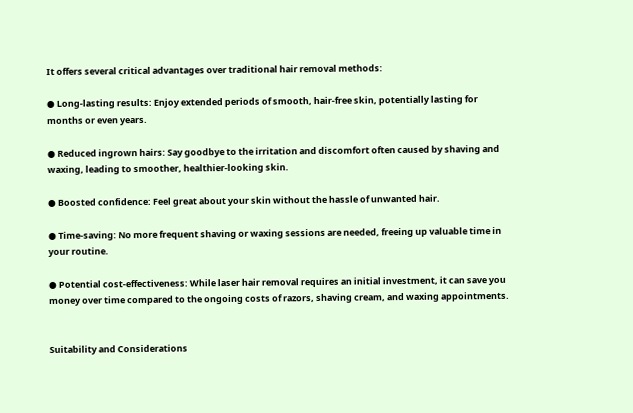It offers several critical advantages over traditional hair removal methods:

● Long-lasting results: Enjoy extended periods of smooth, hair-free skin, potentially lasting for months or even years.

● Reduced ingrown hairs: Say goodbye to the irritation and discomfort often caused by shaving and waxing, leading to smoother, healthier-looking skin.

● Boosted confidence: Feel great about your skin without the hassle of unwanted hair.

● Time-saving: No more frequent shaving or waxing sessions are needed, freeing up valuable time in your routine.

● Potential cost-effectiveness: While laser hair removal requires an initial investment, it can save you money over time compared to the ongoing costs of razors, shaving cream, and waxing appointments.


Suitability and Considerations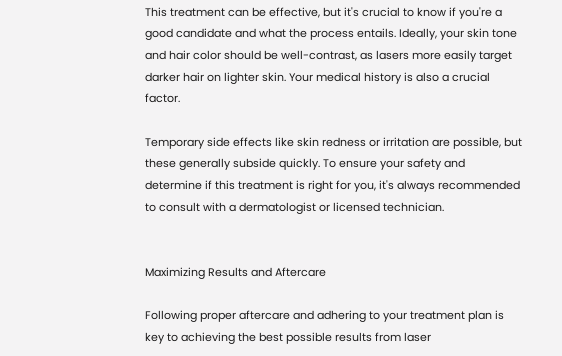This treatment can be effective, but it's crucial to know if you're a good candidate and what the process entails. Ideally, your skin tone and hair color should be well-contrast, as lasers more easily target darker hair on lighter skin. Your medical history is also a crucial factor.

Temporary side effects like skin redness or irritation are possible, but these generally subside quickly. To ensure your safety and determine if this treatment is right for you, it's always recommended to consult with a dermatologist or licensed technician.


Maximizing Results and Aftercare

Following proper aftercare and adhering to your treatment plan is key to achieving the best possible results from laser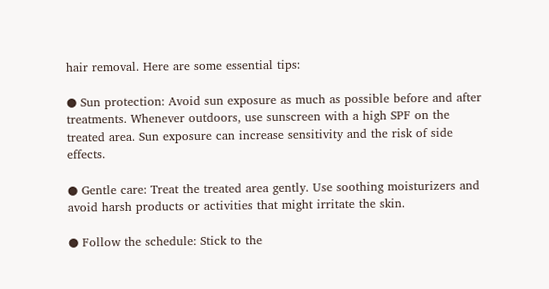hair removal. Here are some essential tips:

● Sun protection: Avoid sun exposure as much as possible before and after treatments. Whenever outdoors, use sunscreen with a high SPF on the treated area. Sun exposure can increase sensitivity and the risk of side effects.

● Gentle care: Treat the treated area gently. Use soothing moisturizers and avoid harsh products or activities that might irritate the skin.

● Follow the schedule: Stick to the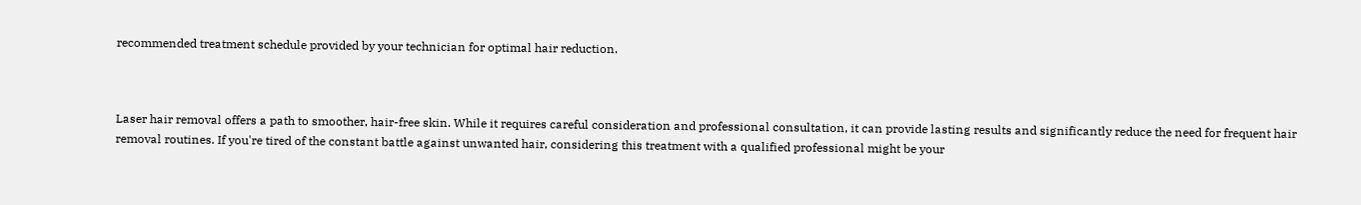recommended treatment schedule provided by your technician for optimal hair reduction.



Laser hair removal offers a path to smoother, hair-free skin. While it requires careful consideration and professional consultation, it can provide lasting results and significantly reduce the need for frequent hair removal routines. If you're tired of the constant battle against unwanted hair, considering this treatment with a qualified professional might be your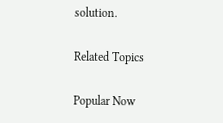solution.

Related Topics

Popular Now